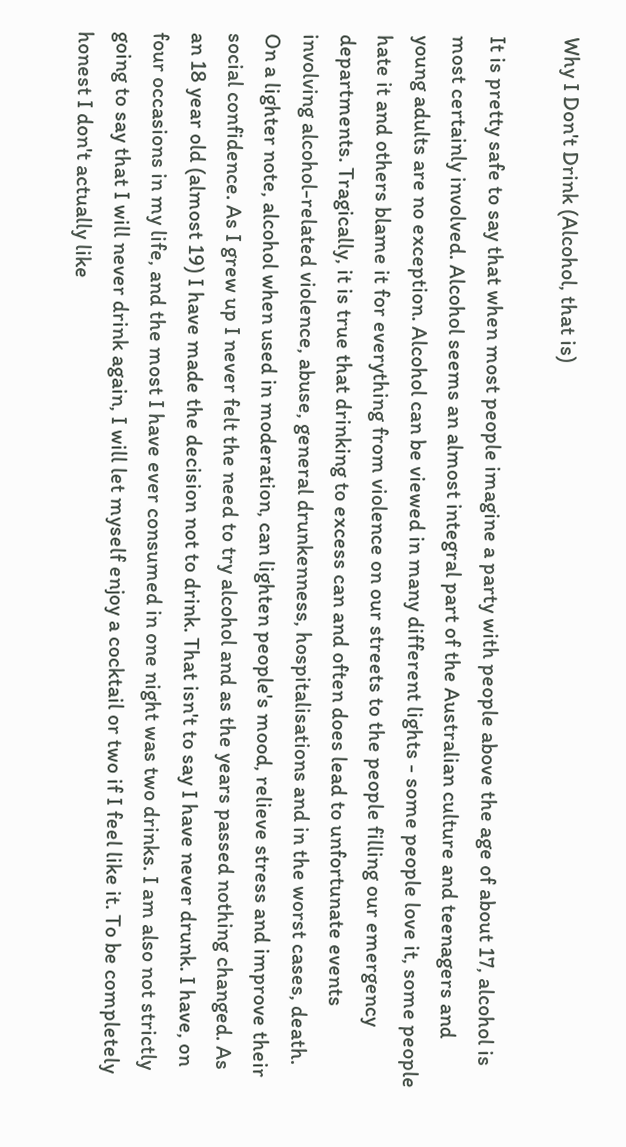Why I Don't Drink (Alcohol, that is)

It is pretty safe to say that when most people imagine a party with people above the age of about 17, alcohol is most certainly involved. Alcohol seems an almost integral part of the Australian culture and teenagers and young adults are no exception. Alcohol can be viewed in many different lights - some people love it, some people hate it and others blame it for everything from violence on our streets to the people filling our emergency departments. Tragically, it is true that drinking to excess can and often does lead to unfortunate events involving alcohol-related violence, abuse, general drunkenness, hospitalisations and in the worst cases, death. On a lighter note, alcohol when used in moderation, can lighten people's mood, relieve stress and improve their social confidence. As I grew up I never felt the need to try alcohol and as the years passed nothing changed. As an 18 year old (almost 19) I have made the decision not to drink. That isn't to say I have never drunk. I have, on four occasions in my life, and the most I have ever consumed in one night was two drinks. I am also not strictly going to say that I will never drink again, I will let myself enjoy a cocktail or two if I feel like it. To be completely honest I don't actually like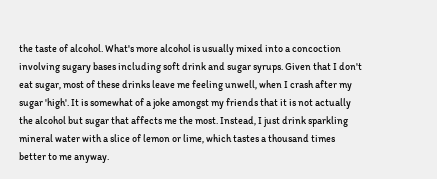the taste of alcohol. What's more alcohol is usually mixed into a concoction involving sugary bases including soft drink and sugar syrups. Given that I don't eat sugar, most of these drinks leave me feeling unwell, when I crash after my sugar 'high'. It is somewhat of a joke amongst my friends that it is not actually the alcohol but sugar that affects me the most. Instead, I just drink sparkling mineral water with a slice of lemon or lime, which tastes a thousand times better to me anyway.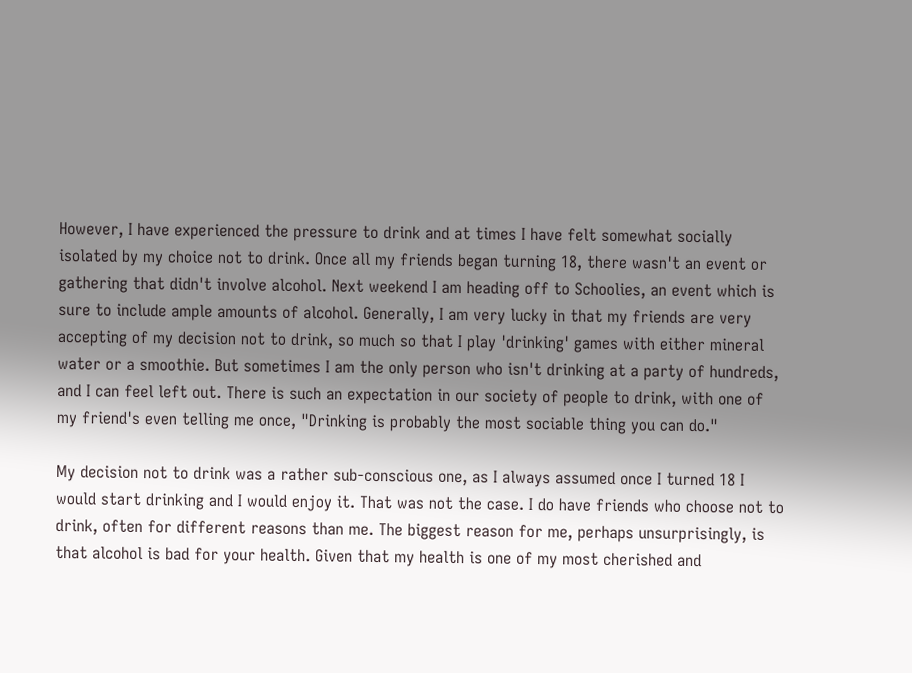However, I have experienced the pressure to drink and at times I have felt somewhat socially isolated by my choice not to drink. Once all my friends began turning 18, there wasn't an event or gathering that didn't involve alcohol. Next weekend I am heading off to Schoolies, an event which is sure to include ample amounts of alcohol. Generally, I am very lucky in that my friends are very accepting of my decision not to drink, so much so that I play 'drinking' games with either mineral water or a smoothie. But sometimes I am the only person who isn't drinking at a party of hundreds, and I can feel left out. There is such an expectation in our society of people to drink, with one of my friend's even telling me once, "Drinking is probably the most sociable thing you can do."

My decision not to drink was a rather sub-conscious one, as I always assumed once I turned 18 I would start drinking and I would enjoy it. That was not the case. I do have friends who choose not to drink, often for different reasons than me. The biggest reason for me, perhaps unsurprisingly, is that alcohol is bad for your health. Given that my health is one of my most cherished and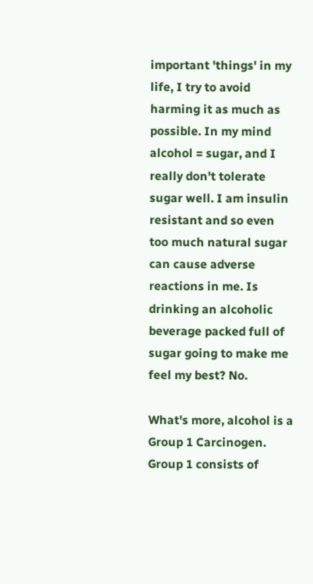important 'things' in my life, I try to avoid harming it as much as possible. In my mind alcohol = sugar, and I really don't tolerate sugar well. I am insulin resistant and so even too much natural sugar can cause adverse reactions in me. Is drinking an alcoholic beverage packed full of sugar going to make me feel my best? No.

What's more, alcohol is a Group 1 Carcinogen. Group 1 consists of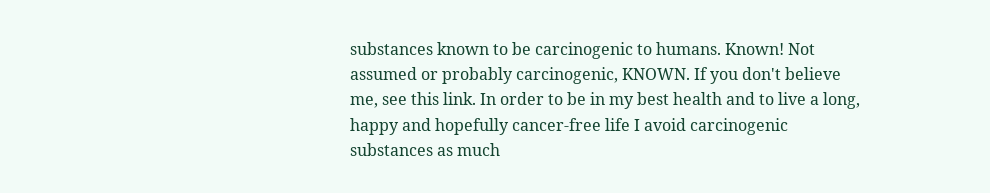substances known to be carcinogenic to humans. Known! Not assumed or probably carcinogenic, KNOWN. If you don't believe me, see this link. In order to be in my best health and to live a long, happy and hopefully cancer-free life I avoid carcinogenic substances as much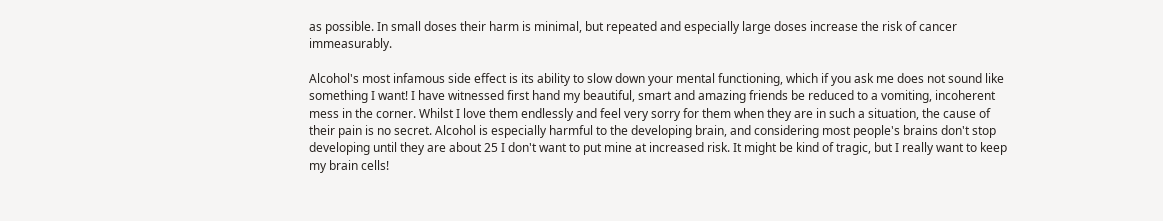as possible. In small doses their harm is minimal, but repeated and especially large doses increase the risk of cancer immeasurably.

Alcohol's most infamous side effect is its ability to slow down your mental functioning, which if you ask me does not sound like something I want! I have witnessed first hand my beautiful, smart and amazing friends be reduced to a vomiting, incoherent mess in the corner. Whilst I love them endlessly and feel very sorry for them when they are in such a situation, the cause of their pain is no secret. Alcohol is especially harmful to the developing brain, and considering most people's brains don't stop developing until they are about 25 I don't want to put mine at increased risk. It might be kind of tragic, but I really want to keep my brain cells!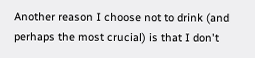Another reason I choose not to drink (and perhaps the most crucial) is that I don't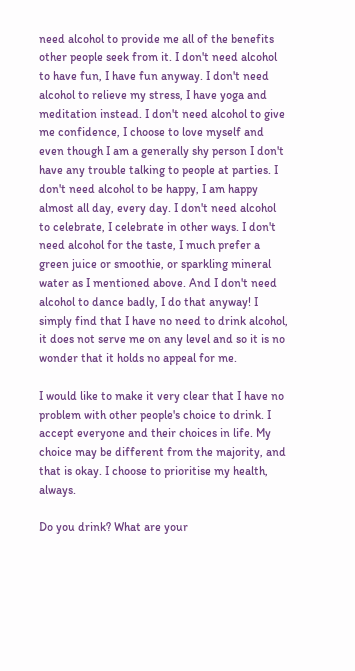need alcohol to provide me all of the benefits other people seek from it. I don't need alcohol to have fun, I have fun anyway. I don't need alcohol to relieve my stress, I have yoga and meditation instead. I don't need alcohol to give me confidence, I choose to love myself and even though I am a generally shy person I don't have any trouble talking to people at parties. I don't need alcohol to be happy, I am happy almost all day, every day. I don't need alcohol to celebrate, I celebrate in other ways. I don't need alcohol for the taste, I much prefer a green juice or smoothie, or sparkling mineral water as I mentioned above. And I don't need alcohol to dance badly, I do that anyway! I simply find that I have no need to drink alcohol, it does not serve me on any level and so it is no wonder that it holds no appeal for me.

I would like to make it very clear that I have no problem with other people's choice to drink. I accept everyone and their choices in life. My choice may be different from the majority, and that is okay. I choose to prioritise my health, always.

Do you drink? What are your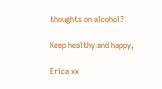thoughts on alcohol?

Keep healthy and happy,

Erica xx